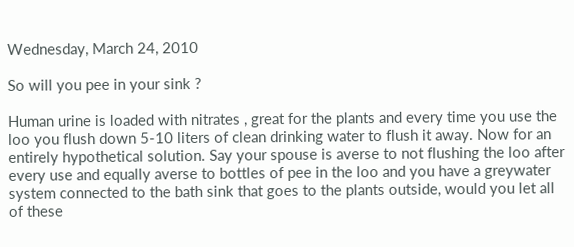Wednesday, March 24, 2010

So will you pee in your sink ?

Human urine is loaded with nitrates , great for the plants and every time you use the loo you flush down 5-10 liters of clean drinking water to flush it away. Now for an entirely hypothetical solution. Say your spouse is averse to not flushing the loo after every use and equally averse to bottles of pee in the loo and you have a greywater system connected to the bath sink that goes to the plants outside, would you let all of these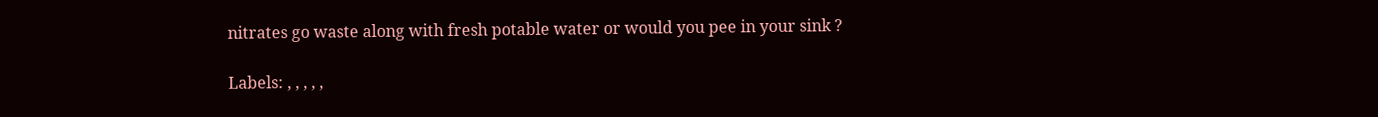nitrates go waste along with fresh potable water or would you pee in your sink ?

Labels: , , , , ,